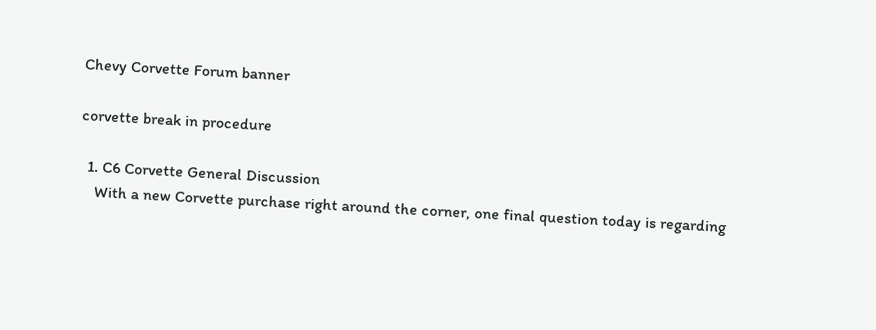Chevy Corvette Forum banner

corvette break in procedure

  1. C6 Corvette General Discussion
    With a new Corvette purchase right around the corner, one final question today is regarding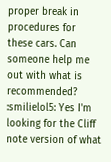proper break in procedures for these cars. Can someone help me out with what is recommended? :smilielol5: Yes I'm looking for the Cliff note version of what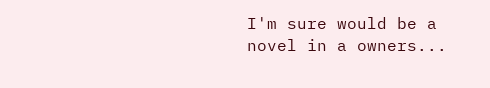I'm sure would be a novel in a owners...